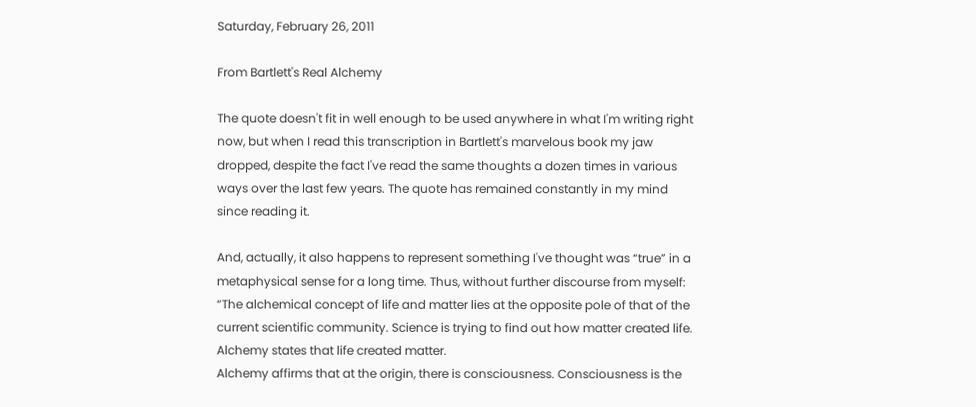Saturday, February 26, 2011

From Bartlett's Real Alchemy

The quote doesn't fit in well enough to be used anywhere in what I'm writing right now, but when I read this transcription in Bartlett's marvelous book my jaw dropped, despite the fact I've read the same thoughts a dozen times in various ways over the last few years. The quote has remained constantly in my mind since reading it.

And, actually, it also happens to represent something I've thought was “true” in a metaphysical sense for a long time. Thus, without further discourse from myself:
“The alchemical concept of life and matter lies at the opposite pole of that of the current scientific community. Science is trying to find out how matter created life. Alchemy states that life created matter.
Alchemy affirms that at the origin, there is consciousness. Consciousness is the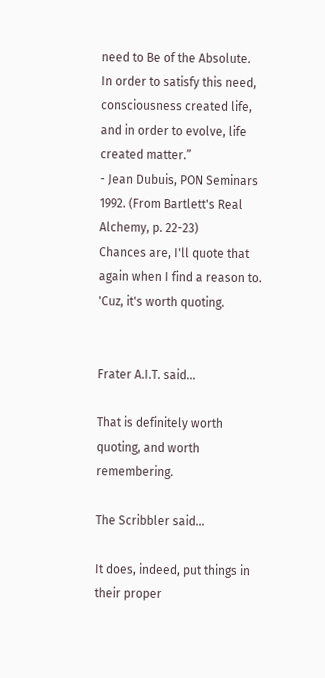need to Be of the Absolute.
In order to satisfy this need, consciousness created life, and in order to evolve, life created matter.”
- Jean Dubuis, PON Seminars 1992. (From Bartlett's Real Alchemy, p. 22-23)
Chances are, I'll quote that again when I find a reason to. 'Cuz, it's worth quoting.


Frater A.I.T. said...

That is definitely worth quoting, and worth remembering.

The Scribbler said...

It does, indeed, put things in their proper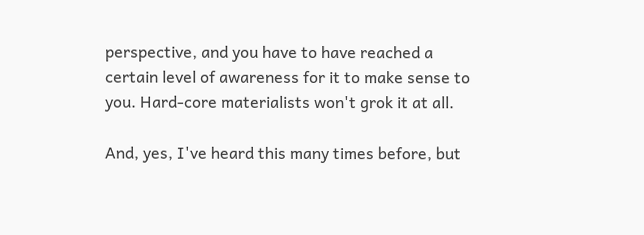perspective, and you have to have reached a certain level of awareness for it to make sense to you. Hard-core materialists won't grok it at all.

And, yes, I've heard this many times before, but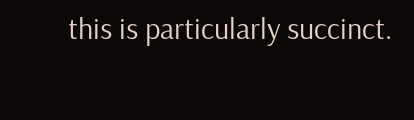this is particularly succinct.